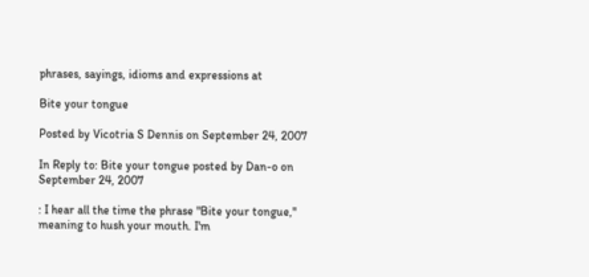phrases, sayings, idioms and expressions at

Bite your tongue

Posted by Vicotria S Dennis on September 24, 2007

In Reply to: Bite your tongue posted by Dan-o on September 24, 2007

: I hear all the time the phrase "Bite your tongue," meaning to hush your mouth. I'm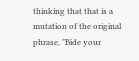thinking that that is a mutation of the original phrase, "Bide your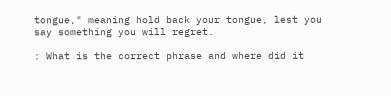tongue," meaning hold back your tongue, lest you say something you will regret.

: What is the correct phrase and where did it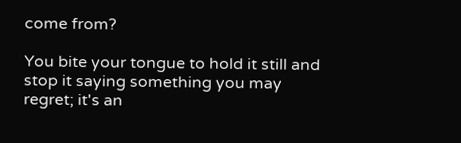come from?

You bite your tongue to hold it still and stop it saying something you may regret; it's an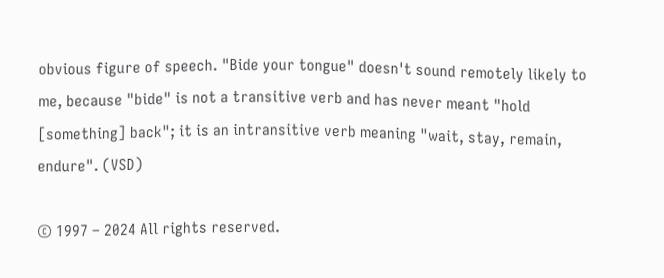obvious figure of speech. "Bide your tongue" doesn't sound remotely likely to me, because "bide" is not a transitive verb and has never meant "hold [something] back"; it is an intransitive verb meaning "wait, stay, remain, endure". (VSD)

© 1997 – 2024 All rights reserved.